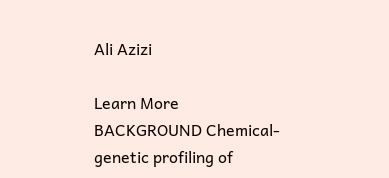Ali Azizi

Learn More
BACKGROUND Chemical-genetic profiling of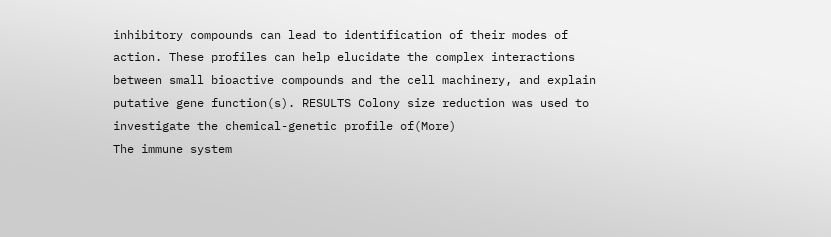inhibitory compounds can lead to identification of their modes of action. These profiles can help elucidate the complex interactions between small bioactive compounds and the cell machinery, and explain putative gene function(s). RESULTS Colony size reduction was used to investigate the chemical-genetic profile of(More)
The immune system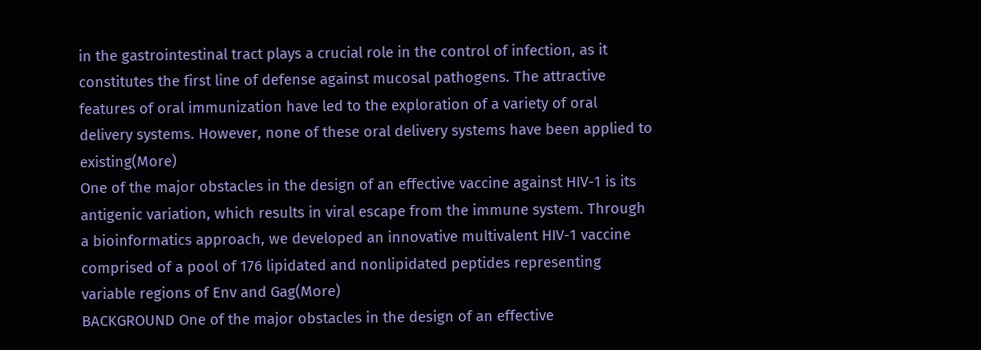in the gastrointestinal tract plays a crucial role in the control of infection, as it constitutes the first line of defense against mucosal pathogens. The attractive features of oral immunization have led to the exploration of a variety of oral delivery systems. However, none of these oral delivery systems have been applied to existing(More)
One of the major obstacles in the design of an effective vaccine against HIV-1 is its antigenic variation, which results in viral escape from the immune system. Through a bioinformatics approach, we developed an innovative multivalent HIV-1 vaccine comprised of a pool of 176 lipidated and nonlipidated peptides representing variable regions of Env and Gag(More)
BACKGROUND One of the major obstacles in the design of an effective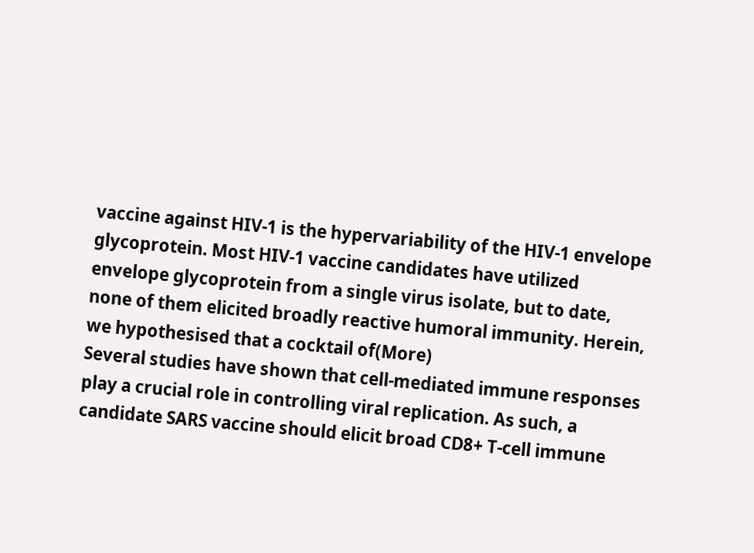vaccine against HIV-1 is the hypervariability of the HIV-1 envelope glycoprotein. Most HIV-1 vaccine candidates have utilized envelope glycoprotein from a single virus isolate, but to date, none of them elicited broadly reactive humoral immunity. Herein, we hypothesised that a cocktail of(More)
Several studies have shown that cell-mediated immune responses play a crucial role in controlling viral replication. As such, a candidate SARS vaccine should elicit broad CD8+ T-cell immune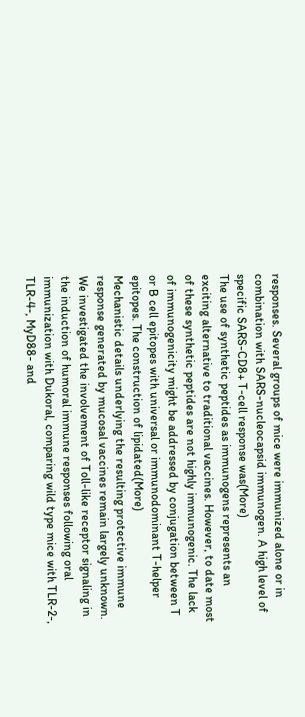responses. Several groups of mice were immunized alone or in combination with SARS-nucleocapsid immunogen. A high level of specific SARS-CD8+ T-cell response was(More)
The use of synthetic peptides as immunogens represents an exciting alternative to traditional vaccines. However, to date most of these synthetic peptides are not highly immunogenic. The lack of immunogenicity might be addressed by conjugation between T or B cell epitopes with universal or immunodominant T-helper epitopes. The construction of lipidated(More)
Mechanistic details underlying the resulting protective immune response generated by mucosal vaccines remain largely unknown. We investigated the involvement of Toll-like receptor signaling in the induction of humoral immune responses following oral immunization with Dukoral, comparing wild type mice with TLR-2-, TLR-4-, MyD88- and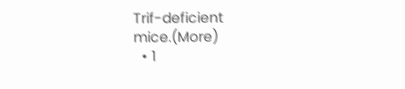Trif-deficient mice.(More)
  • 1